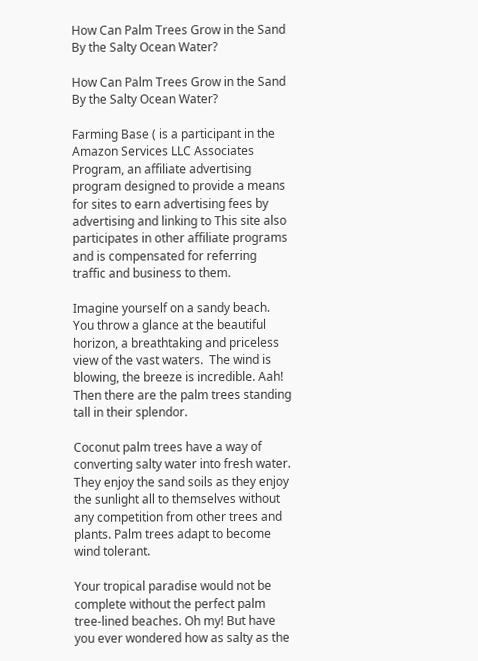How Can Palm Trees Grow in the Sand By the Salty Ocean Water?

How Can Palm Trees Grow in the Sand By the Salty Ocean Water?

Farming Base ( is a participant in the Amazon Services LLC Associates Program, an affiliate advertising program designed to provide a means for sites to earn advertising fees by advertising and linking to This site also participates in other affiliate programs and is compensated for referring traffic and business to them.

Imagine yourself on a sandy beach. You throw a glance at the beautiful horizon, a breathtaking and priceless view of the vast waters.  The wind is blowing, the breeze is incredible. Aah! Then there are the palm trees standing tall in their splendor.

Coconut palm trees have a way of converting salty water into fresh water.  They enjoy the sand soils as they enjoy the sunlight all to themselves without any competition from other trees and plants. Palm trees adapt to become wind tolerant.

Your tropical paradise would not be complete without the perfect palm tree-lined beaches. Oh my! But have you ever wondered how as salty as the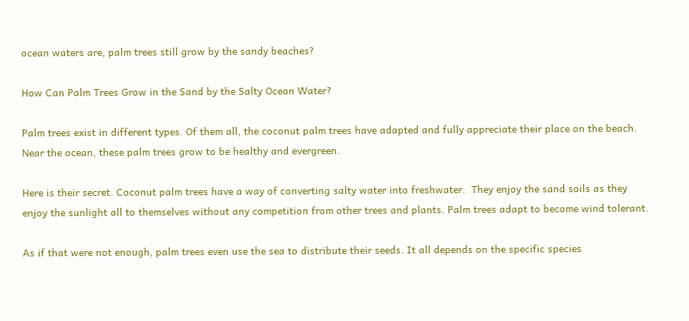ocean waters are, palm trees still grow by the sandy beaches?

How Can Palm Trees Grow in the Sand by the Salty Ocean Water?

Palm trees exist in different types. Of them all, the coconut palm trees have adapted and fully appreciate their place on the beach. Near the ocean, these palm trees grow to be healthy and evergreen.

Here is their secret. Coconut palm trees have a way of converting salty water into freshwater.  They enjoy the sand soils as they enjoy the sunlight all to themselves without any competition from other trees and plants. Palm trees adapt to become wind tolerant.

As if that were not enough, palm trees even use the sea to distribute their seeds. It all depends on the specific species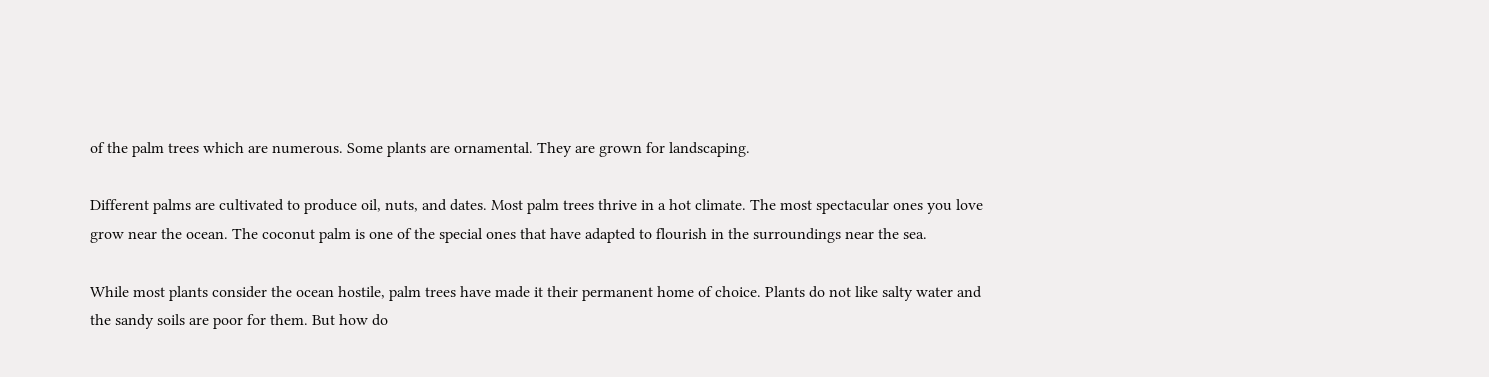of the palm trees which are numerous. Some plants are ornamental. They are grown for landscaping.

Different palms are cultivated to produce oil, nuts, and dates. Most palm trees thrive in a hot climate. The most spectacular ones you love grow near the ocean. The coconut palm is one of the special ones that have adapted to flourish in the surroundings near the sea.

While most plants consider the ocean hostile, palm trees have made it their permanent home of choice. Plants do not like salty water and the sandy soils are poor for them. But how do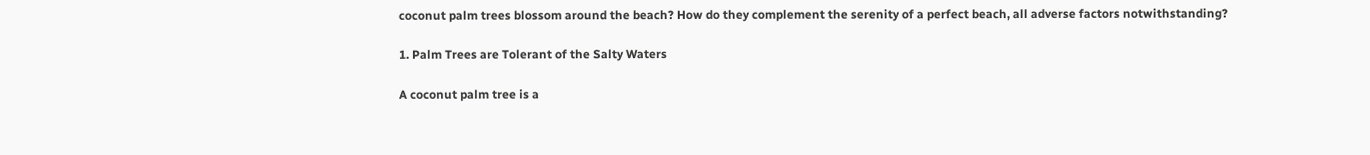coconut palm trees blossom around the beach? How do they complement the serenity of a perfect beach, all adverse factors notwithstanding?

1. Palm Trees are Tolerant of the Salty Waters

A coconut palm tree is a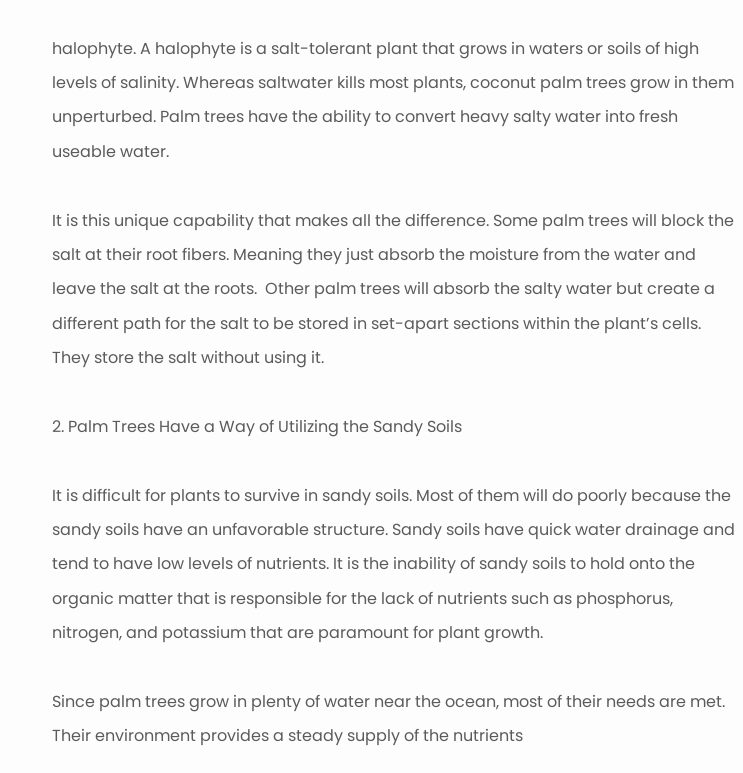halophyte. A halophyte is a salt-tolerant plant that grows in waters or soils of high levels of salinity. Whereas saltwater kills most plants, coconut palm trees grow in them unperturbed. Palm trees have the ability to convert heavy salty water into fresh useable water.

It is this unique capability that makes all the difference. Some palm trees will block the salt at their root fibers. Meaning they just absorb the moisture from the water and leave the salt at the roots.  Other palm trees will absorb the salty water but create a different path for the salt to be stored in set-apart sections within the plant’s cells. They store the salt without using it.

2. Palm Trees Have a Way of Utilizing the Sandy Soils

It is difficult for plants to survive in sandy soils. Most of them will do poorly because the sandy soils have an unfavorable structure. Sandy soils have quick water drainage and tend to have low levels of nutrients. It is the inability of sandy soils to hold onto the organic matter that is responsible for the lack of nutrients such as phosphorus, nitrogen, and potassium that are paramount for plant growth.

Since palm trees grow in plenty of water near the ocean, most of their needs are met. Their environment provides a steady supply of the nutrients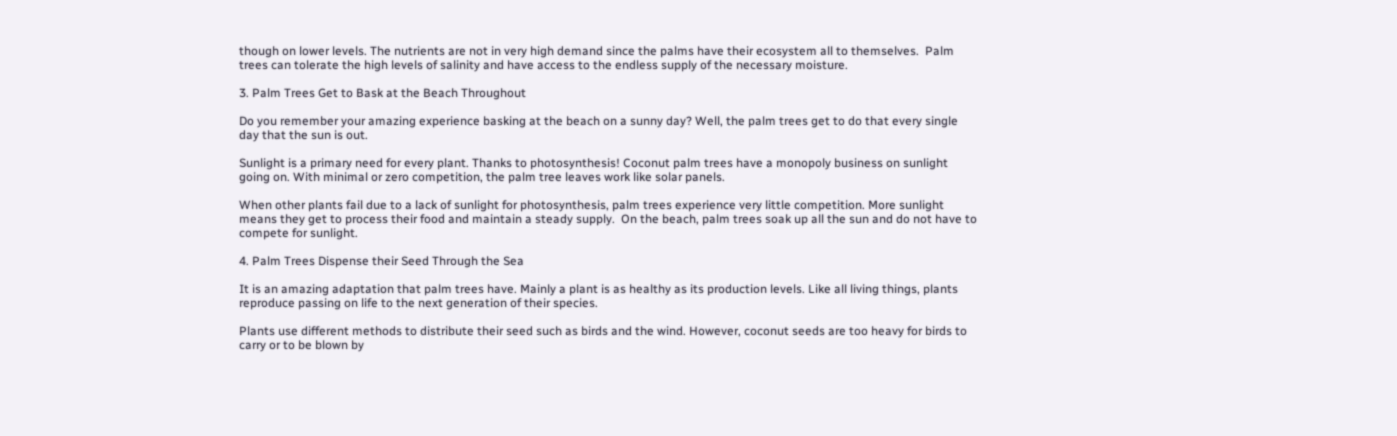though on lower levels. The nutrients are not in very high demand since the palms have their ecosystem all to themselves.  Palm trees can tolerate the high levels of salinity and have access to the endless supply of the necessary moisture.

3. Palm Trees Get to Bask at the Beach Throughout

Do you remember your amazing experience basking at the beach on a sunny day? Well, the palm trees get to do that every single day that the sun is out.

Sunlight is a primary need for every plant. Thanks to photosynthesis! Coconut palm trees have a monopoly business on sunlight going on. With minimal or zero competition, the palm tree leaves work like solar panels.

When other plants fail due to a lack of sunlight for photosynthesis, palm trees experience very little competition. More sunlight means they get to process their food and maintain a steady supply.  On the beach, palm trees soak up all the sun and do not have to compete for sunlight.

4. Palm Trees Dispense their Seed Through the Sea

It is an amazing adaptation that palm trees have. Mainly a plant is as healthy as its production levels. Like all living things, plants reproduce passing on life to the next generation of their species.

Plants use different methods to distribute their seed such as birds and the wind. However, coconut seeds are too heavy for birds to carry or to be blown by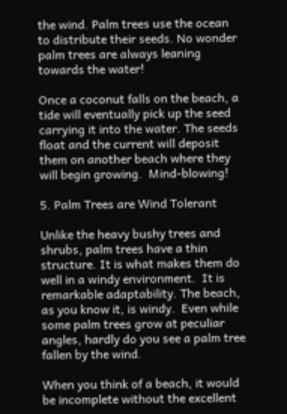the wind. Palm trees use the ocean to distribute their seeds. No wonder palm trees are always leaning towards the water!

Once a coconut falls on the beach, a tide will eventually pick up the seed carrying it into the water. The seeds float and the current will deposit them on another beach where they will begin growing.  Mind-blowing!

5. Palm Trees are Wind Tolerant

Unlike the heavy bushy trees and shrubs, palm trees have a thin structure. It is what makes them do well in a windy environment.  It is remarkable adaptability. The beach, as you know it, is windy.  Even while some palm trees grow at peculiar angles, hardly do you see a palm tree fallen by the wind.

When you think of a beach, it would be incomplete without the excellent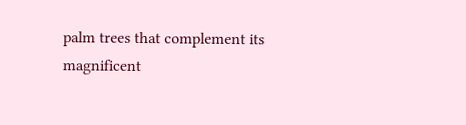palm trees that complement its magnificent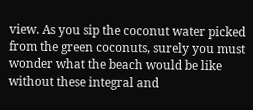view. As you sip the coconut water picked from the green coconuts, surely you must wonder what the beach would be like without these integral and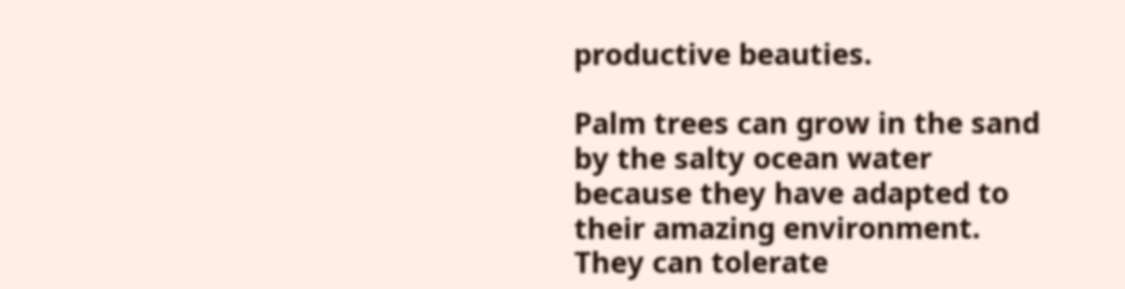productive beauties.

Palm trees can grow in the sand by the salty ocean water because they have adapted to their amazing environment.  They can tolerate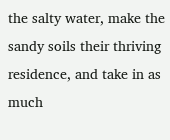the salty water, make the sandy soils their thriving residence, and take in as much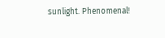sunlight. Phenomenal!